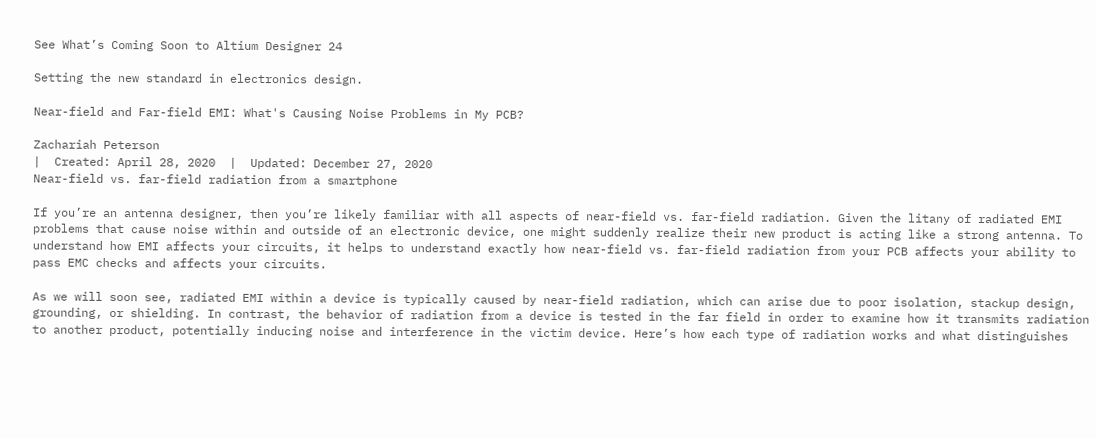See What’s Coming Soon to Altium Designer 24

Setting the new standard in electronics design.

Near-field and Far-field EMI: What's Causing Noise Problems in My PCB?

Zachariah Peterson
|  Created: April 28, 2020  |  Updated: December 27, 2020
Near-field vs. far-field radiation from a smartphone

If you’re an antenna designer, then you’re likely familiar with all aspects of near-field vs. far-field radiation. Given the litany of radiated EMI problems that cause noise within and outside of an electronic device, one might suddenly realize their new product is acting like a strong antenna. To understand how EMI affects your circuits, it helps to understand exactly how near-field vs. far-field radiation from your PCB affects your ability to pass EMC checks and affects your circuits.

As we will soon see, radiated EMI within a device is typically caused by near-field radiation, which can arise due to poor isolation, stackup design, grounding, or shielding. In contrast, the behavior of radiation from a device is tested in the far field in order to examine how it transmits radiation to another product, potentially inducing noise and interference in the victim device. Here’s how each type of radiation works and what distinguishes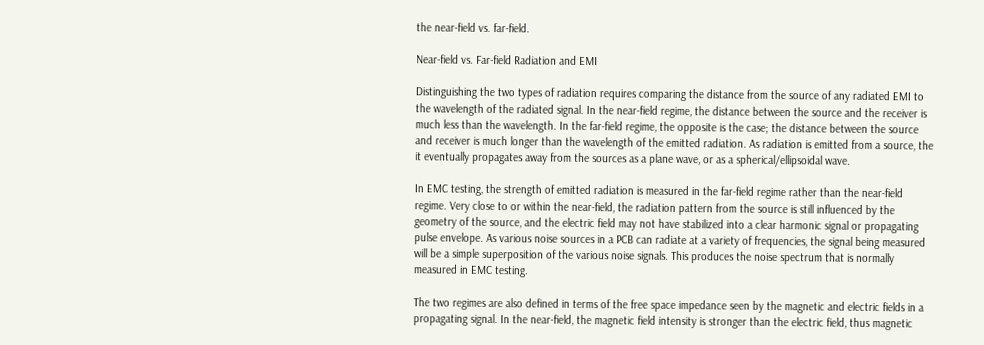the near-field vs. far-field.

Near-field vs. Far-field Radiation and EMI

Distinguishing the two types of radiation requires comparing the distance from the source of any radiated EMI to the wavelength of the radiated signal. In the near-field regime, the distance between the source and the receiver is much less than the wavelength. In the far-field regime, the opposite is the case; the distance between the source and receiver is much longer than the wavelength of the emitted radiation. As radiation is emitted from a source, the it eventually propagates away from the sources as a plane wave, or as a spherical/ellipsoidal wave.

In EMC testing, the strength of emitted radiation is measured in the far-field regime rather than the near-field regime. Very close to or within the near-field, the radiation pattern from the source is still influenced by the geometry of the source, and the electric field may not have stabilized into a clear harmonic signal or propagating pulse envelope. As various noise sources in a PCB can radiate at a variety of frequencies, the signal being measured will be a simple superposition of the various noise signals. This produces the noise spectrum that is normally measured in EMC testing.

The two regimes are also defined in terms of the free space impedance seen by the magnetic and electric fields in a propagating signal. In the near-field, the magnetic field intensity is stronger than the electric field, thus magnetic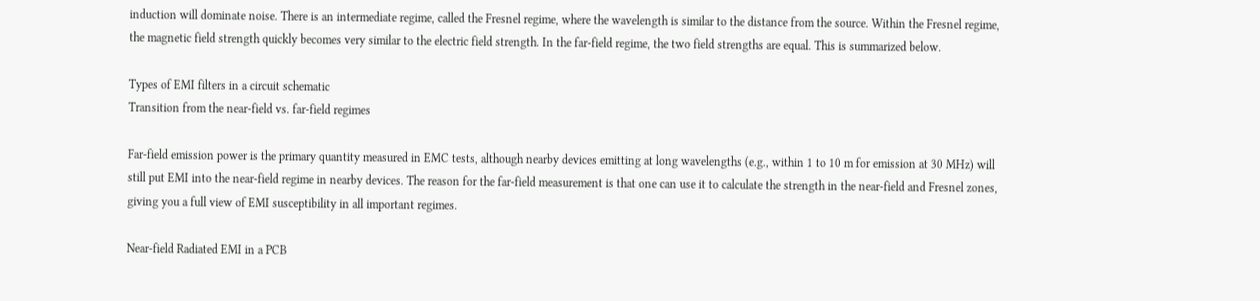induction will dominate noise. There is an intermediate regime, called the Fresnel regime, where the wavelength is similar to the distance from the source. Within the Fresnel regime, the magnetic field strength quickly becomes very similar to the electric field strength. In the far-field regime, the two field strengths are equal. This is summarized below.

Types of EMI filters in a circuit schematic
Transition from the near-field vs. far-field regimes

Far-field emission power is the primary quantity measured in EMC tests, although nearby devices emitting at long wavelengths (e.g., within 1 to 10 m for emission at 30 MHz) will still put EMI into the near-field regime in nearby devices. The reason for the far-field measurement is that one can use it to calculate the strength in the near-field and Fresnel zones, giving you a full view of EMI susceptibility in all important regimes.

Near-field Radiated EMI in a PCB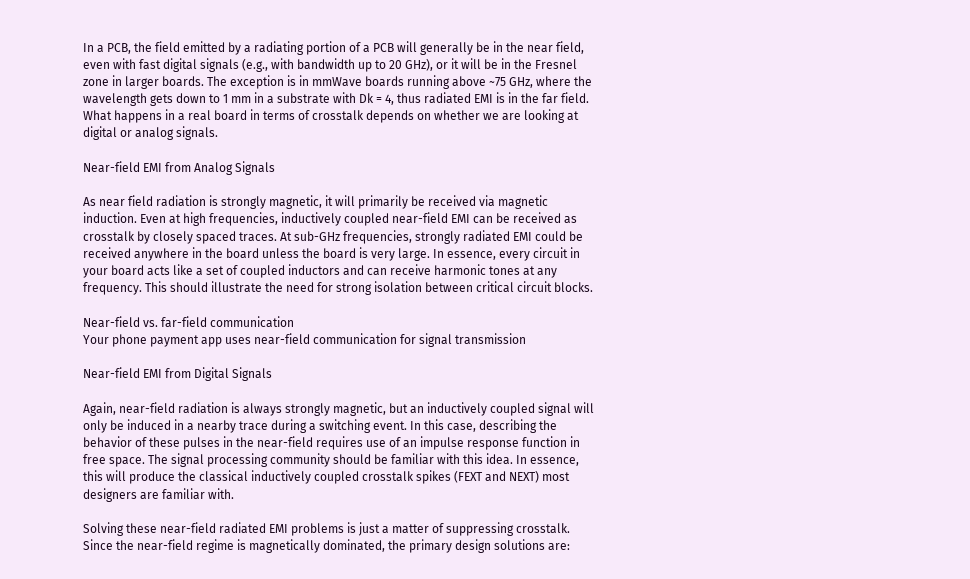In a PCB, the field emitted by a radiating portion of a PCB will generally be in the near field, even with fast digital signals (e.g., with bandwidth up to 20 GHz), or it will be in the Fresnel zone in larger boards. The exception is in mmWave boards running above ~75 GHz, where the wavelength gets down to 1 mm in a substrate with Dk = 4, thus radiated EMI is in the far field. What happens in a real board in terms of crosstalk depends on whether we are looking at digital or analog signals.

Near-field EMI from Analog Signals

As near field radiation is strongly magnetic, it will primarily be received via magnetic induction. Even at high frequencies, inductively coupled near-field EMI can be received as crosstalk by closely spaced traces. At sub-GHz frequencies, strongly radiated EMI could be received anywhere in the board unless the board is very large. In essence, every circuit in your board acts like a set of coupled inductors and can receive harmonic tones at any frequency. This should illustrate the need for strong isolation between critical circuit blocks.

Near-field vs. far-field communication
Your phone payment app uses near-field communication for signal transmission

Near-field EMI from Digital Signals

Again, near-field radiation is always strongly magnetic, but an inductively coupled signal will only be induced in a nearby trace during a switching event. In this case, describing the behavior of these pulses in the near-field requires use of an impulse response function in free space. The signal processing community should be familiar with this idea. In essence, this will produce the classical inductively coupled crosstalk spikes (FEXT and NEXT) most designers are familiar with.

Solving these near-field radiated EMI problems is just a matter of suppressing crosstalk. Since the near-field regime is magnetically dominated, the primary design solutions are: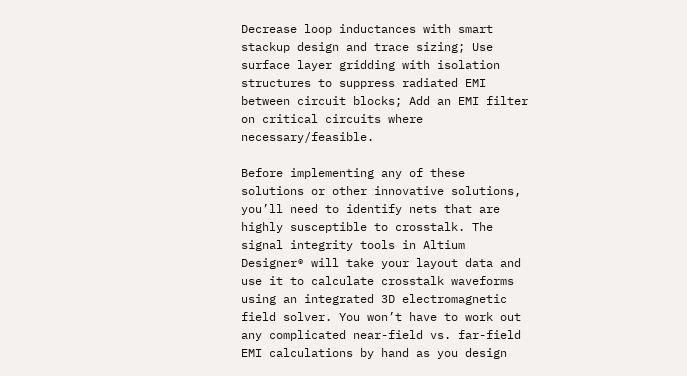Decrease loop inductances with smart stackup design and trace sizing; Use surface layer gridding with isolation structures to suppress radiated EMI between circuit blocks; Add an EMI filter on critical circuits where necessary/feasible.

Before implementing any of these solutions or other innovative solutions, you’ll need to identify nets that are highly susceptible to crosstalk. The signal integrity tools in Altium Designer® will take your layout data and use it to calculate crosstalk waveforms using an integrated 3D electromagnetic field solver. You won’t have to work out any complicated near-field vs. far-field EMI calculations by hand as you design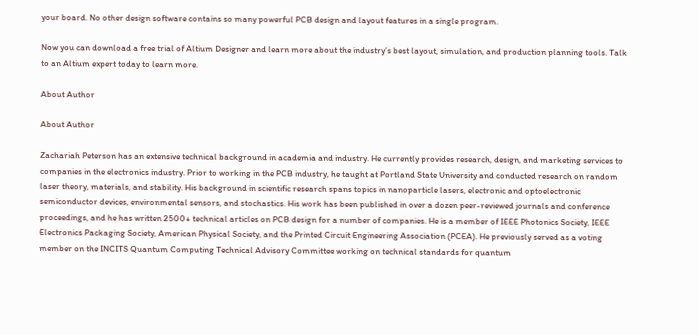your board. No other design software contains so many powerful PCB design and layout features in a single program.

Now you can download a free trial of Altium Designer and learn more about the industry’s best layout, simulation, and production planning tools. Talk to an Altium expert today to learn more.

About Author

About Author

Zachariah Peterson has an extensive technical background in academia and industry. He currently provides research, design, and marketing services to companies in the electronics industry. Prior to working in the PCB industry, he taught at Portland State University and conducted research on random laser theory, materials, and stability. His background in scientific research spans topics in nanoparticle lasers, electronic and optoelectronic semiconductor devices, environmental sensors, and stochastics. His work has been published in over a dozen peer-reviewed journals and conference proceedings, and he has written 2500+ technical articles on PCB design for a number of companies. He is a member of IEEE Photonics Society, IEEE Electronics Packaging Society, American Physical Society, and the Printed Circuit Engineering Association (PCEA). He previously served as a voting member on the INCITS Quantum Computing Technical Advisory Committee working on technical standards for quantum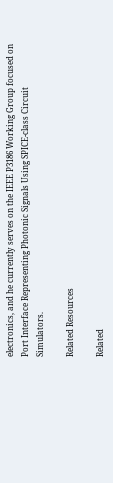electronics, and he currently serves on the IEEE P3186 Working Group focused on Port Interface Representing Photonic Signals Using SPICE-class Circuit Simulators.

Related Resources

Related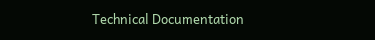Technical Documentation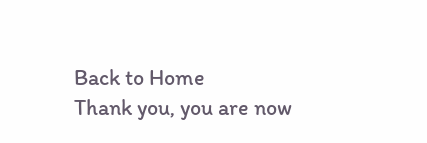Back to Home
Thank you, you are now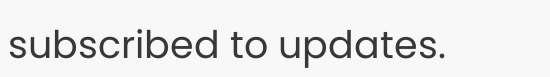subscribed to updates.